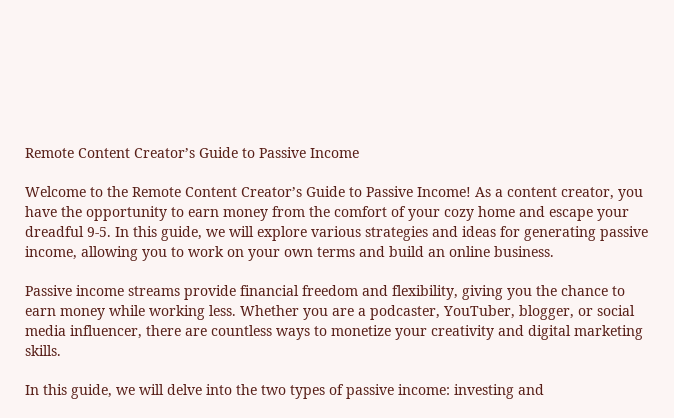Remote Content Creator’s Guide to Passive Income

Welcome to the Remote Content Creator’s Guide to Passive Income! As a content creator, you have the opportunity to earn money from the comfort of your cozy home and escape your dreadful 9-5. In this guide, we will explore various strategies and ideas for generating passive income, allowing you to work on your own terms and build an online business.

Passive income streams provide financial freedom and flexibility, giving you the chance to earn money while working less. Whether you are a podcaster, YouTuber, blogger, or social media influencer, there are countless ways to monetize your creativity and digital marketing skills.

In this guide, we will delve into the two types of passive income: investing and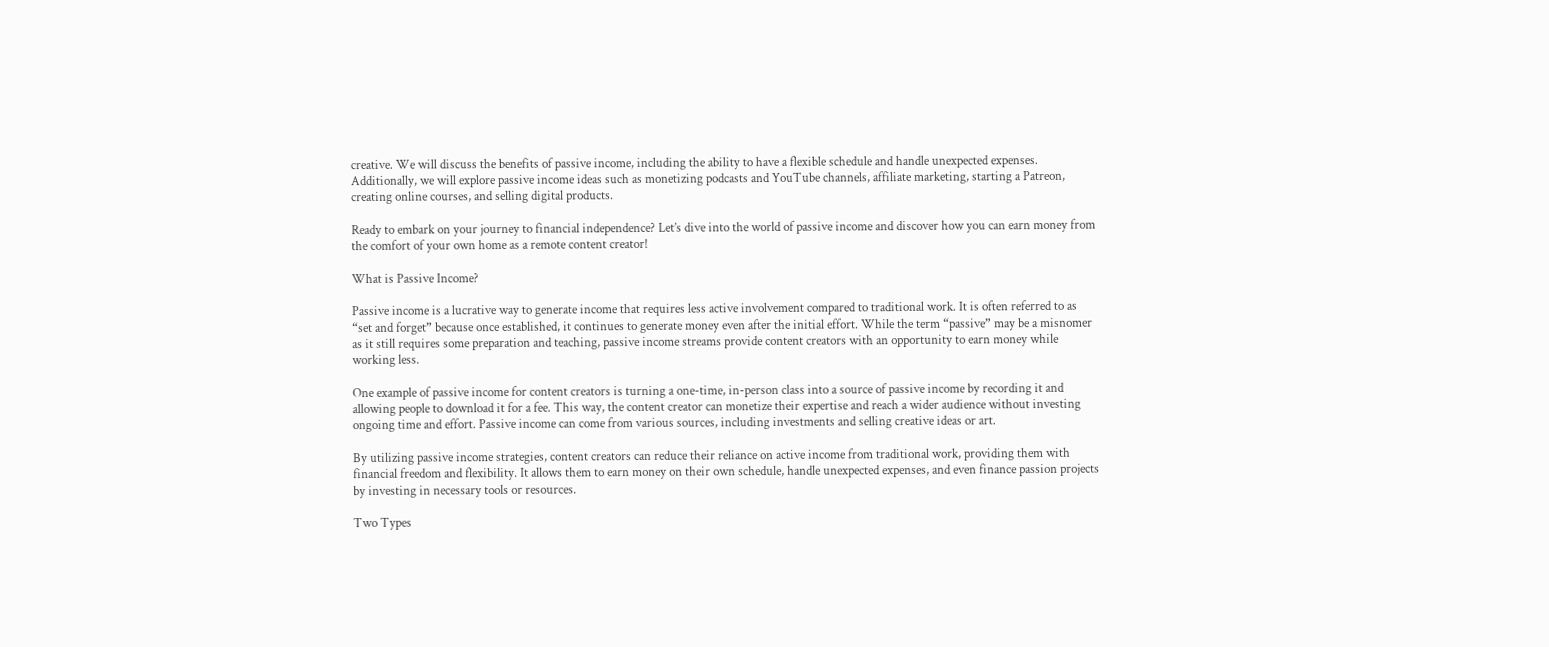creative. We will discuss the benefits of passive income, including the ability to have a flexible schedule and handle unexpected expenses. Additionally, we will explore passive income ideas such as monetizing podcasts and YouTube channels, affiliate marketing, starting a Patreon, creating online courses, and selling digital products.

Ready to embark on your journey to financial independence? Let’s dive into the world of passive income and discover how you can earn money from the comfort of your own home as a remote content creator!

What is Passive Income?

Passive income is a lucrative way to generate income that requires less active involvement compared to traditional work. It is often referred to as “set and forget” because once established, it continues to generate money even after the initial effort. While the term “passive” may be a misnomer as it still requires some preparation and teaching, passive income streams provide content creators with an opportunity to earn money while working less.

One example of passive income for content creators is turning a one-time, in-person class into a source of passive income by recording it and allowing people to download it for a fee. This way, the content creator can monetize their expertise and reach a wider audience without investing ongoing time and effort. Passive income can come from various sources, including investments and selling creative ideas or art.

By utilizing passive income strategies, content creators can reduce their reliance on active income from traditional work, providing them with financial freedom and flexibility. It allows them to earn money on their own schedule, handle unexpected expenses, and even finance passion projects by investing in necessary tools or resources.

Two Types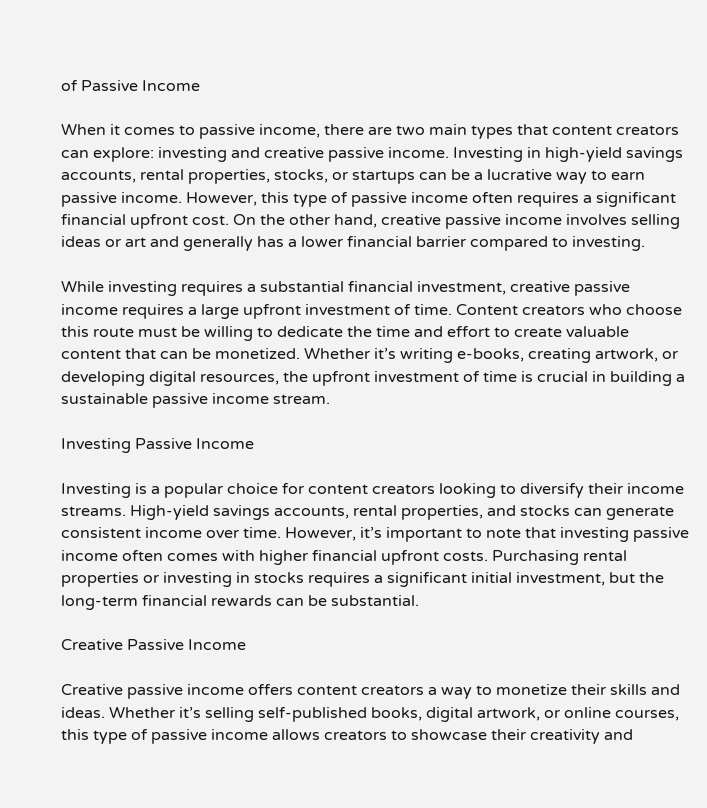of Passive Income

When it comes to passive income, there are two main types that content creators can explore: investing and creative passive income. Investing in high-yield savings accounts, rental properties, stocks, or startups can be a lucrative way to earn passive income. However, this type of passive income often requires a significant financial upfront cost. On the other hand, creative passive income involves selling ideas or art and generally has a lower financial barrier compared to investing.

While investing requires a substantial financial investment, creative passive income requires a large upfront investment of time. Content creators who choose this route must be willing to dedicate the time and effort to create valuable content that can be monetized. Whether it’s writing e-books, creating artwork, or developing digital resources, the upfront investment of time is crucial in building a sustainable passive income stream.

Investing Passive Income

Investing is a popular choice for content creators looking to diversify their income streams. High-yield savings accounts, rental properties, and stocks can generate consistent income over time. However, it’s important to note that investing passive income often comes with higher financial upfront costs. Purchasing rental properties or investing in stocks requires a significant initial investment, but the long-term financial rewards can be substantial.

Creative Passive Income

Creative passive income offers content creators a way to monetize their skills and ideas. Whether it’s selling self-published books, digital artwork, or online courses, this type of passive income allows creators to showcase their creativity and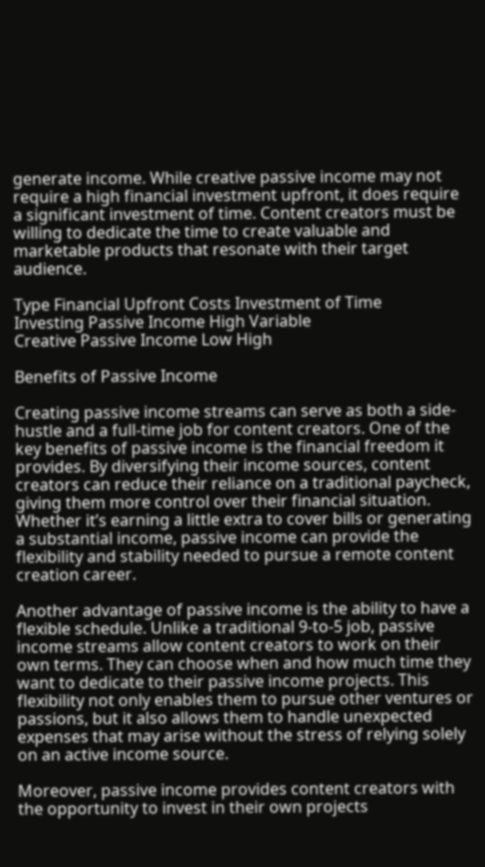generate income. While creative passive income may not require a high financial investment upfront, it does require a significant investment of time. Content creators must be willing to dedicate the time to create valuable and marketable products that resonate with their target audience.

Type Financial Upfront Costs Investment of Time
Investing Passive Income High Variable
Creative Passive Income Low High

Benefits of Passive Income

Creating passive income streams can serve as both a side-hustle and a full-time job for content creators. One of the key benefits of passive income is the financial freedom it provides. By diversifying their income sources, content creators can reduce their reliance on a traditional paycheck, giving them more control over their financial situation. Whether it’s earning a little extra to cover bills or generating a substantial income, passive income can provide the flexibility and stability needed to pursue a remote content creation career.

Another advantage of passive income is the ability to have a flexible schedule. Unlike a traditional 9-to-5 job, passive income streams allow content creators to work on their own terms. They can choose when and how much time they want to dedicate to their passive income projects. This flexibility not only enables them to pursue other ventures or passions, but it also allows them to handle unexpected expenses that may arise without the stress of relying solely on an active income source.

Moreover, passive income provides content creators with the opportunity to invest in their own projects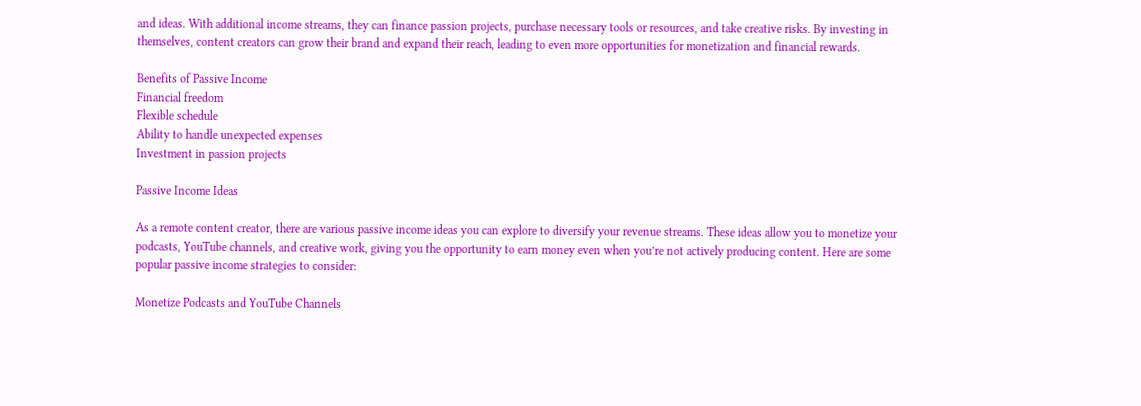and ideas. With additional income streams, they can finance passion projects, purchase necessary tools or resources, and take creative risks. By investing in themselves, content creators can grow their brand and expand their reach, leading to even more opportunities for monetization and financial rewards.

Benefits of Passive Income
Financial freedom
Flexible schedule
Ability to handle unexpected expenses
Investment in passion projects

Passive Income Ideas

As a remote content creator, there are various passive income ideas you can explore to diversify your revenue streams. These ideas allow you to monetize your podcasts, YouTube channels, and creative work, giving you the opportunity to earn money even when you’re not actively producing content. Here are some popular passive income strategies to consider:

Monetize Podcasts and YouTube Channels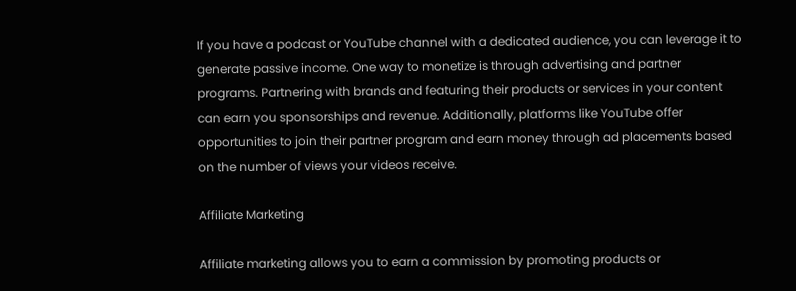If you have a podcast or YouTube channel with a dedicated audience, you can leverage it to generate passive income. One way to monetize is through advertising and partner programs. Partnering with brands and featuring their products or services in your content can earn you sponsorships and revenue. Additionally, platforms like YouTube offer opportunities to join their partner program and earn money through ad placements based on the number of views your videos receive.

Affiliate Marketing

Affiliate marketing allows you to earn a commission by promoting products or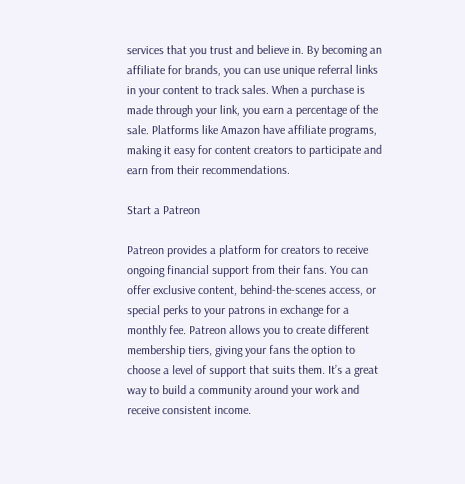services that you trust and believe in. By becoming an affiliate for brands, you can use unique referral links in your content to track sales. When a purchase is made through your link, you earn a percentage of the sale. Platforms like Amazon have affiliate programs, making it easy for content creators to participate and earn from their recommendations.

Start a Patreon

Patreon provides a platform for creators to receive ongoing financial support from their fans. You can offer exclusive content, behind-the-scenes access, or special perks to your patrons in exchange for a monthly fee. Patreon allows you to create different membership tiers, giving your fans the option to choose a level of support that suits them. It’s a great way to build a community around your work and receive consistent income.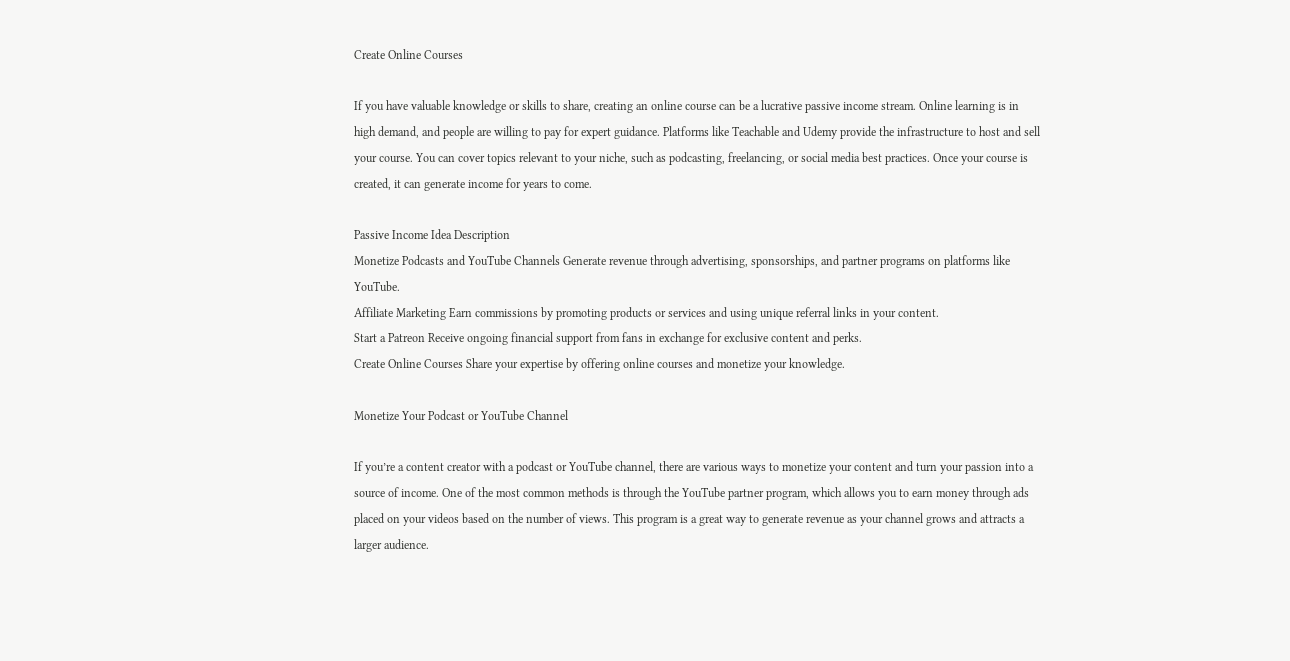Create Online Courses

If you have valuable knowledge or skills to share, creating an online course can be a lucrative passive income stream. Online learning is in high demand, and people are willing to pay for expert guidance. Platforms like Teachable and Udemy provide the infrastructure to host and sell your course. You can cover topics relevant to your niche, such as podcasting, freelancing, or social media best practices. Once your course is created, it can generate income for years to come.

Passive Income Idea Description
Monetize Podcasts and YouTube Channels Generate revenue through advertising, sponsorships, and partner programs on platforms like YouTube.
Affiliate Marketing Earn commissions by promoting products or services and using unique referral links in your content.
Start a Patreon Receive ongoing financial support from fans in exchange for exclusive content and perks.
Create Online Courses Share your expertise by offering online courses and monetize your knowledge.

Monetize Your Podcast or YouTube Channel

If you’re a content creator with a podcast or YouTube channel, there are various ways to monetize your content and turn your passion into a source of income. One of the most common methods is through the YouTube partner program, which allows you to earn money through ads placed on your videos based on the number of views. This program is a great way to generate revenue as your channel grows and attracts a larger audience.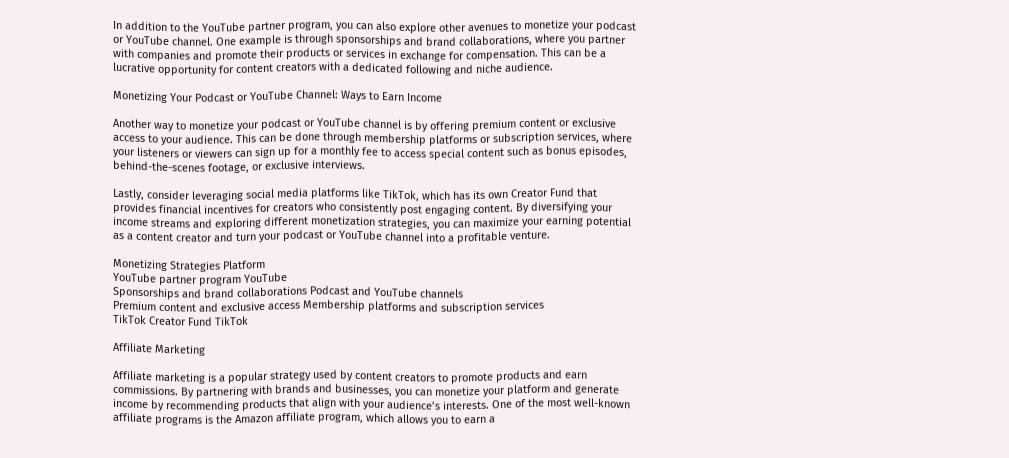In addition to the YouTube partner program, you can also explore other avenues to monetize your podcast or YouTube channel. One example is through sponsorships and brand collaborations, where you partner with companies and promote their products or services in exchange for compensation. This can be a lucrative opportunity for content creators with a dedicated following and niche audience.

Monetizing Your Podcast or YouTube Channel: Ways to Earn Income

Another way to monetize your podcast or YouTube channel is by offering premium content or exclusive access to your audience. This can be done through membership platforms or subscription services, where your listeners or viewers can sign up for a monthly fee to access special content such as bonus episodes, behind-the-scenes footage, or exclusive interviews.

Lastly, consider leveraging social media platforms like TikTok, which has its own Creator Fund that provides financial incentives for creators who consistently post engaging content. By diversifying your income streams and exploring different monetization strategies, you can maximize your earning potential as a content creator and turn your podcast or YouTube channel into a profitable venture.

Monetizing Strategies Platform
YouTube partner program YouTube
Sponsorships and brand collaborations Podcast and YouTube channels
Premium content and exclusive access Membership platforms and subscription services
TikTok Creator Fund TikTok

Affiliate Marketing

Affiliate marketing is a popular strategy used by content creators to promote products and earn commissions. By partnering with brands and businesses, you can monetize your platform and generate income by recommending products that align with your audience’s interests. One of the most well-known affiliate programs is the Amazon affiliate program, which allows you to earn a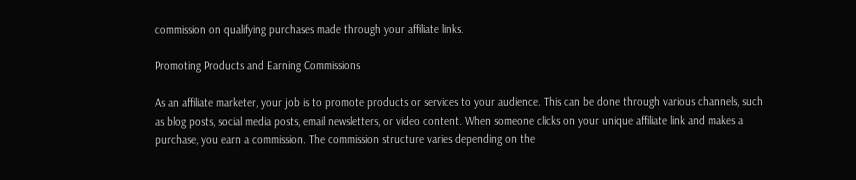commission on qualifying purchases made through your affiliate links.

Promoting Products and Earning Commissions

As an affiliate marketer, your job is to promote products or services to your audience. This can be done through various channels, such as blog posts, social media posts, email newsletters, or video content. When someone clicks on your unique affiliate link and makes a purchase, you earn a commission. The commission structure varies depending on the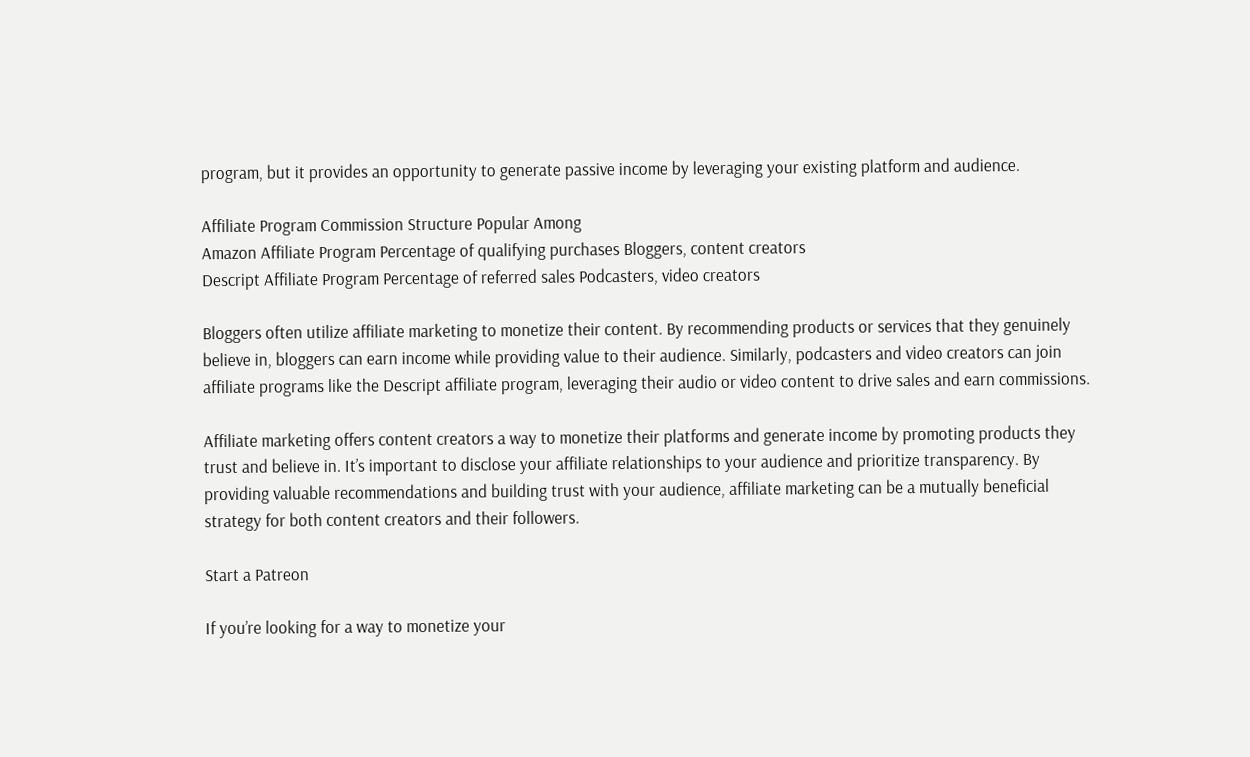program, but it provides an opportunity to generate passive income by leveraging your existing platform and audience.

Affiliate Program Commission Structure Popular Among
Amazon Affiliate Program Percentage of qualifying purchases Bloggers, content creators
Descript Affiliate Program Percentage of referred sales Podcasters, video creators

Bloggers often utilize affiliate marketing to monetize their content. By recommending products or services that they genuinely believe in, bloggers can earn income while providing value to their audience. Similarly, podcasters and video creators can join affiliate programs like the Descript affiliate program, leveraging their audio or video content to drive sales and earn commissions.

Affiliate marketing offers content creators a way to monetize their platforms and generate income by promoting products they trust and believe in. It’s important to disclose your affiliate relationships to your audience and prioritize transparency. By providing valuable recommendations and building trust with your audience, affiliate marketing can be a mutually beneficial strategy for both content creators and their followers.

Start a Patreon

If you’re looking for a way to monetize your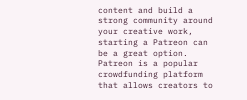content and build a strong community around your creative work, starting a Patreon can be a great option. Patreon is a popular crowdfunding platform that allows creators to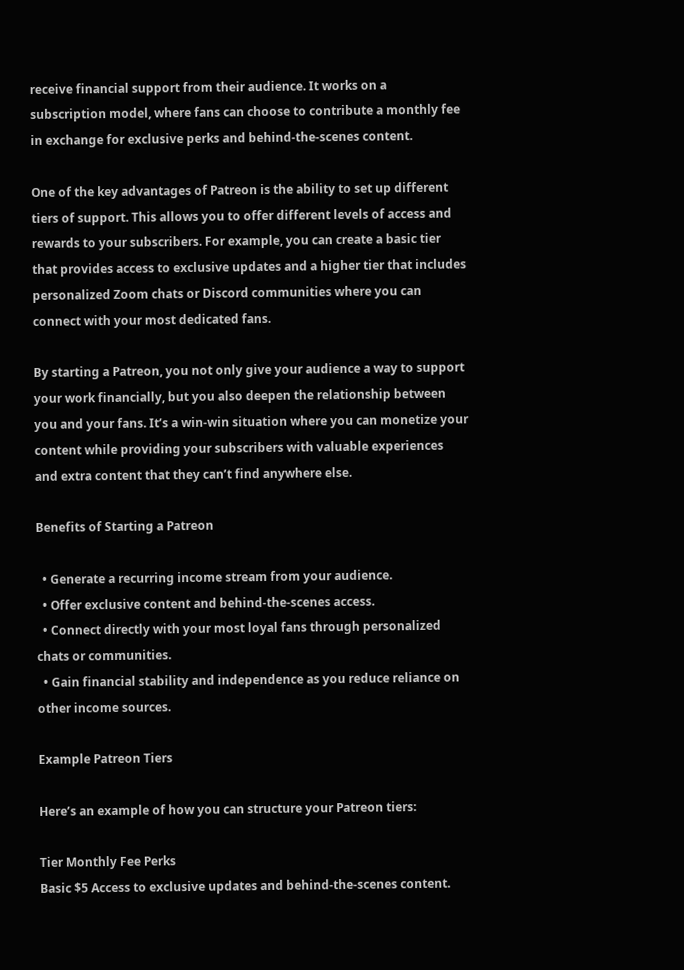receive financial support from their audience. It works on a subscription model, where fans can choose to contribute a monthly fee in exchange for exclusive perks and behind-the-scenes content.

One of the key advantages of Patreon is the ability to set up different tiers of support. This allows you to offer different levels of access and rewards to your subscribers. For example, you can create a basic tier that provides access to exclusive updates and a higher tier that includes personalized Zoom chats or Discord communities where you can connect with your most dedicated fans.

By starting a Patreon, you not only give your audience a way to support your work financially, but you also deepen the relationship between you and your fans. It’s a win-win situation where you can monetize your content while providing your subscribers with valuable experiences and extra content that they can’t find anywhere else.

Benefits of Starting a Patreon

  • Generate a recurring income stream from your audience.
  • Offer exclusive content and behind-the-scenes access.
  • Connect directly with your most loyal fans through personalized chats or communities.
  • Gain financial stability and independence as you reduce reliance on other income sources.

Example Patreon Tiers

Here’s an example of how you can structure your Patreon tiers:

Tier Monthly Fee Perks
Basic $5 Access to exclusive updates and behind-the-scenes content.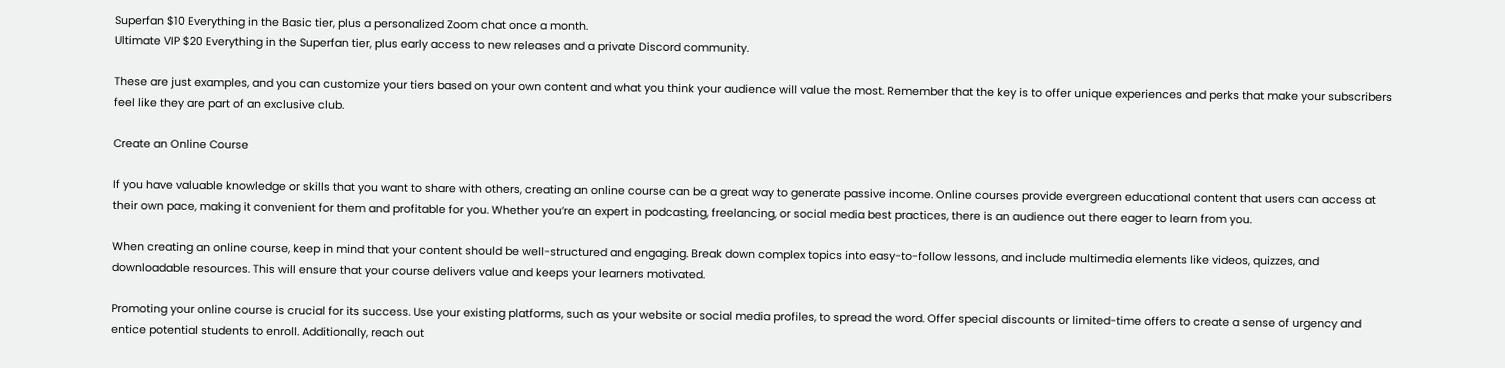Superfan $10 Everything in the Basic tier, plus a personalized Zoom chat once a month.
Ultimate VIP $20 Everything in the Superfan tier, plus early access to new releases and a private Discord community.

These are just examples, and you can customize your tiers based on your own content and what you think your audience will value the most. Remember that the key is to offer unique experiences and perks that make your subscribers feel like they are part of an exclusive club.

Create an Online Course

If you have valuable knowledge or skills that you want to share with others, creating an online course can be a great way to generate passive income. Online courses provide evergreen educational content that users can access at their own pace, making it convenient for them and profitable for you. Whether you’re an expert in podcasting, freelancing, or social media best practices, there is an audience out there eager to learn from you.

When creating an online course, keep in mind that your content should be well-structured and engaging. Break down complex topics into easy-to-follow lessons, and include multimedia elements like videos, quizzes, and downloadable resources. This will ensure that your course delivers value and keeps your learners motivated.

Promoting your online course is crucial for its success. Use your existing platforms, such as your website or social media profiles, to spread the word. Offer special discounts or limited-time offers to create a sense of urgency and entice potential students to enroll. Additionally, reach out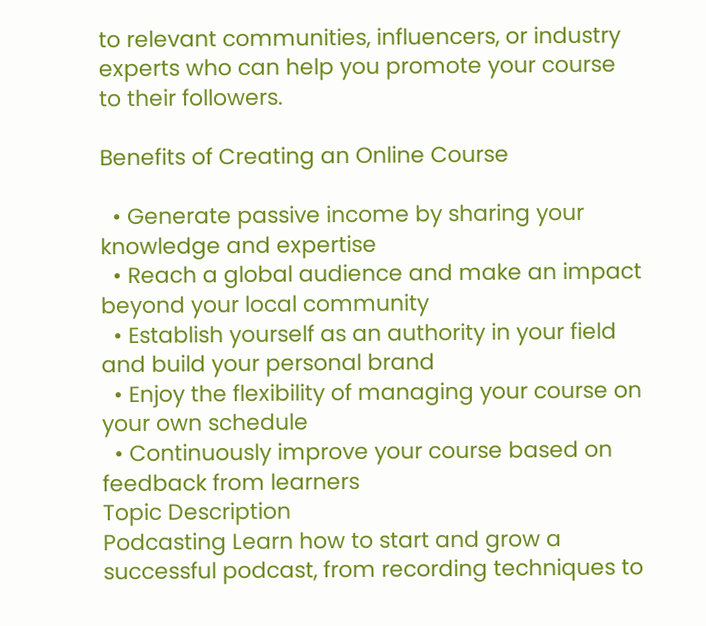to relevant communities, influencers, or industry experts who can help you promote your course to their followers.

Benefits of Creating an Online Course

  • Generate passive income by sharing your knowledge and expertise
  • Reach a global audience and make an impact beyond your local community
  • Establish yourself as an authority in your field and build your personal brand
  • Enjoy the flexibility of managing your course on your own schedule
  • Continuously improve your course based on feedback from learners
Topic Description
Podcasting Learn how to start and grow a successful podcast, from recording techniques to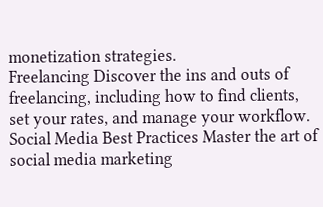monetization strategies.
Freelancing Discover the ins and outs of freelancing, including how to find clients, set your rates, and manage your workflow.
Social Media Best Practices Master the art of social media marketing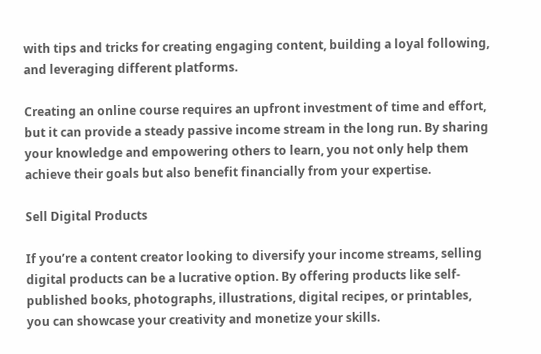with tips and tricks for creating engaging content, building a loyal following, and leveraging different platforms.

Creating an online course requires an upfront investment of time and effort, but it can provide a steady passive income stream in the long run. By sharing your knowledge and empowering others to learn, you not only help them achieve their goals but also benefit financially from your expertise.

Sell Digital Products

If you’re a content creator looking to diversify your income streams, selling digital products can be a lucrative option. By offering products like self-published books, photographs, illustrations, digital recipes, or printables, you can showcase your creativity and monetize your skills.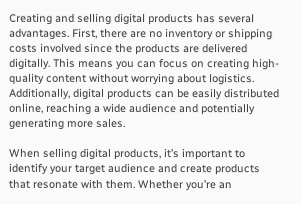Creating and selling digital products has several advantages. First, there are no inventory or shipping costs involved since the products are delivered digitally. This means you can focus on creating high-quality content without worrying about logistics. Additionally, digital products can be easily distributed online, reaching a wide audience and potentially generating more sales.

When selling digital products, it’s important to identify your target audience and create products that resonate with them. Whether you’re an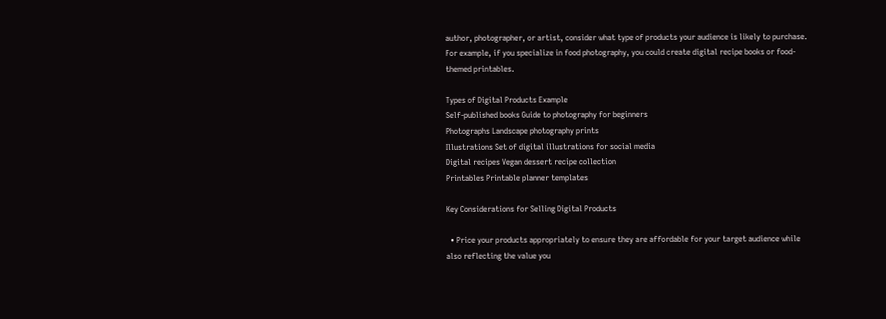author, photographer, or artist, consider what type of products your audience is likely to purchase. For example, if you specialize in food photography, you could create digital recipe books or food-themed printables.

Types of Digital Products Example
Self-published books Guide to photography for beginners
Photographs Landscape photography prints
Illustrations Set of digital illustrations for social media
Digital recipes Vegan dessert recipe collection
Printables Printable planner templates

Key Considerations for Selling Digital Products

  • Price your products appropriately to ensure they are affordable for your target audience while also reflecting the value you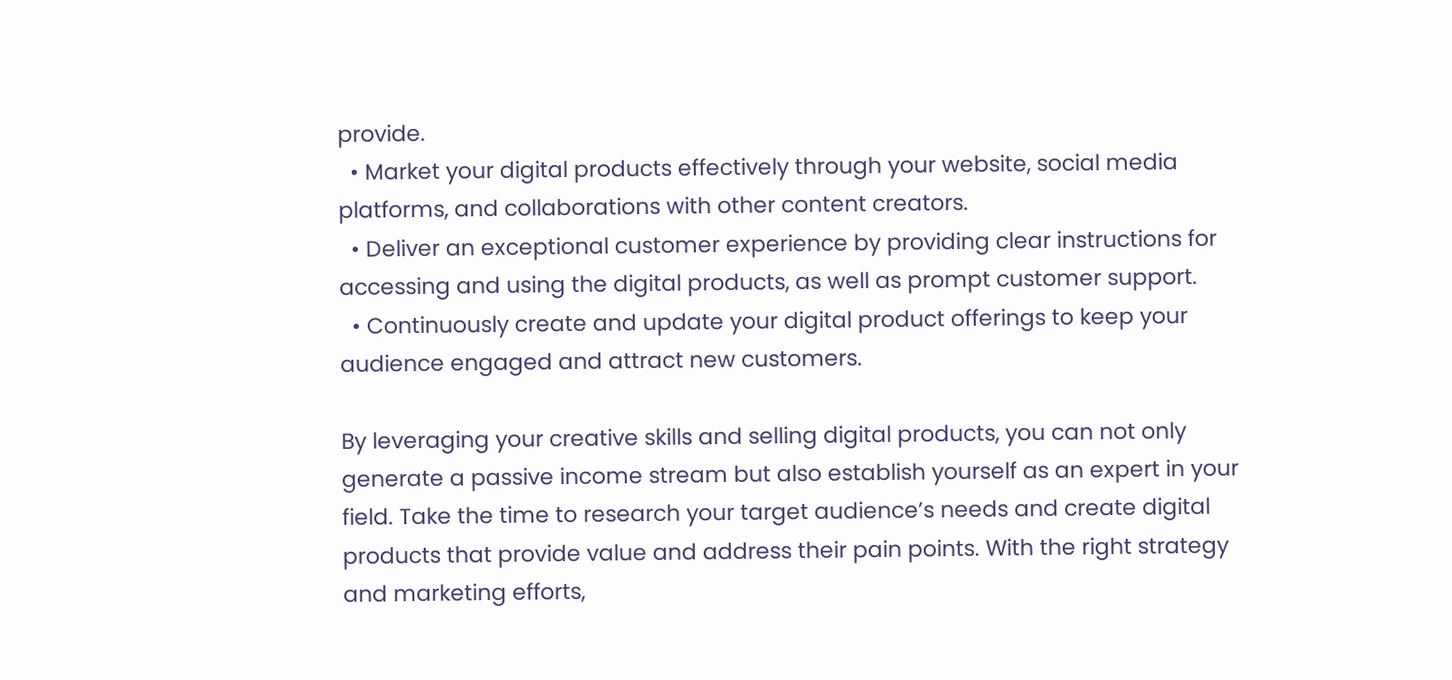provide.
  • Market your digital products effectively through your website, social media platforms, and collaborations with other content creators.
  • Deliver an exceptional customer experience by providing clear instructions for accessing and using the digital products, as well as prompt customer support.
  • Continuously create and update your digital product offerings to keep your audience engaged and attract new customers.

By leveraging your creative skills and selling digital products, you can not only generate a passive income stream but also establish yourself as an expert in your field. Take the time to research your target audience’s needs and create digital products that provide value and address their pain points. With the right strategy and marketing efforts,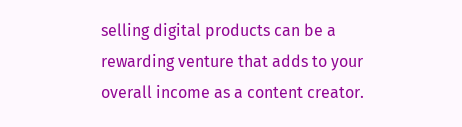selling digital products can be a rewarding venture that adds to your overall income as a content creator.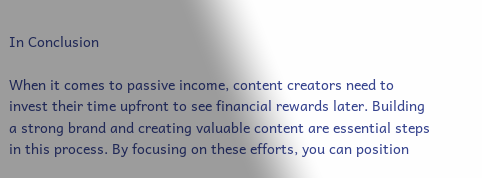In Conclusion

When it comes to passive income, content creators need to invest their time upfront to see financial rewards later. Building a strong brand and creating valuable content are essential steps in this process. By focusing on these efforts, you can position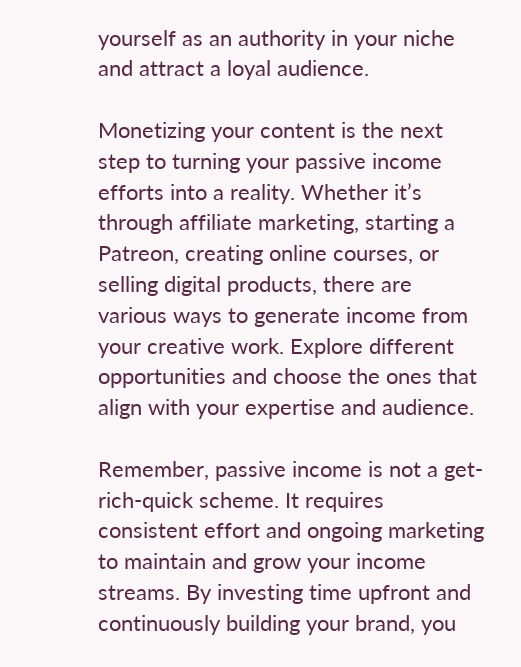yourself as an authority in your niche and attract a loyal audience.

Monetizing your content is the next step to turning your passive income efforts into a reality. Whether it’s through affiliate marketing, starting a Patreon, creating online courses, or selling digital products, there are various ways to generate income from your creative work. Explore different opportunities and choose the ones that align with your expertise and audience.

Remember, passive income is not a get-rich-quick scheme. It requires consistent effort and ongoing marketing to maintain and grow your income streams. By investing time upfront and continuously building your brand, you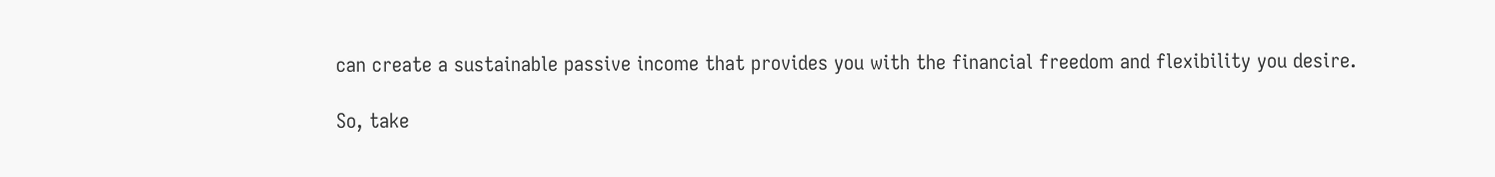can create a sustainable passive income that provides you with the financial freedom and flexibility you desire.

So, take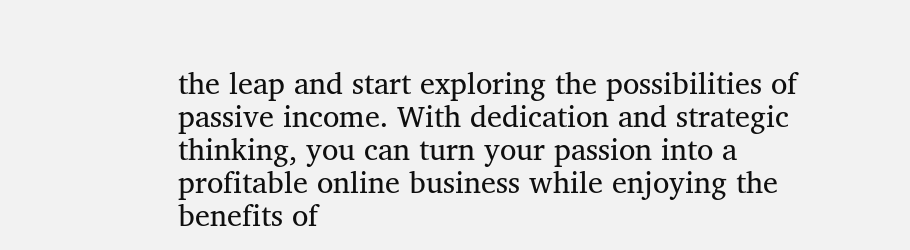the leap and start exploring the possibilities of passive income. With dedication and strategic thinking, you can turn your passion into a profitable online business while enjoying the benefits of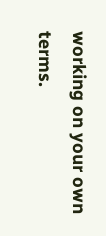working on your own terms.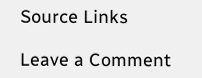Source Links

Leave a Comment